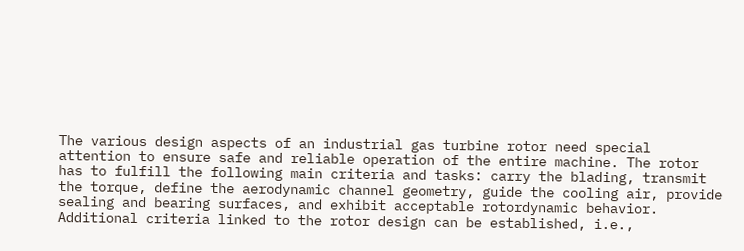The various design aspects of an industrial gas turbine rotor need special attention to ensure safe and reliable operation of the entire machine. The rotor has to fulfill the following main criteria and tasks: carry the blading, transmit the torque, define the aerodynamic channel geometry, guide the cooling air, provide sealing and bearing surfaces, and exhibit acceptable rotordynamic behavior. Additional criteria linked to the rotor design can be established, i.e.,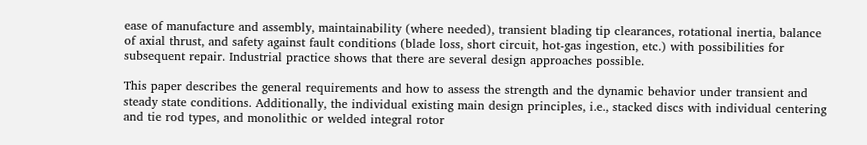ease of manufacture and assembly, maintainability (where needed), transient blading tip clearances, rotational inertia, balance of axial thrust, and safety against fault conditions (blade loss, short circuit, hot-gas ingestion, etc.) with possibilities for subsequent repair. Industrial practice shows that there are several design approaches possible.

This paper describes the general requirements and how to assess the strength and the dynamic behavior under transient and steady state conditions. Additionally, the individual existing main design principles, i.e., stacked discs with individual centering and tie rod types, and monolithic or welded integral rotor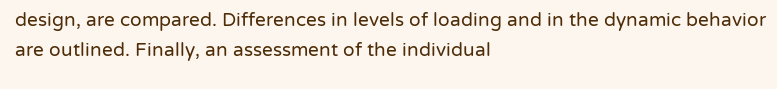design, are compared. Differences in levels of loading and in the dynamic behavior are outlined. Finally, an assessment of the individual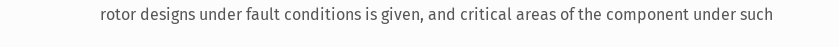rotor designs under fault conditions is given, and critical areas of the component under such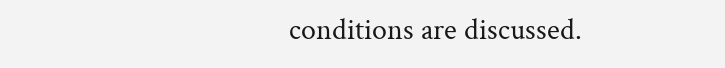conditions are discussed.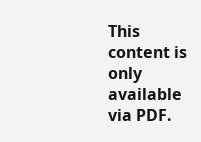This content is only available via PDF.